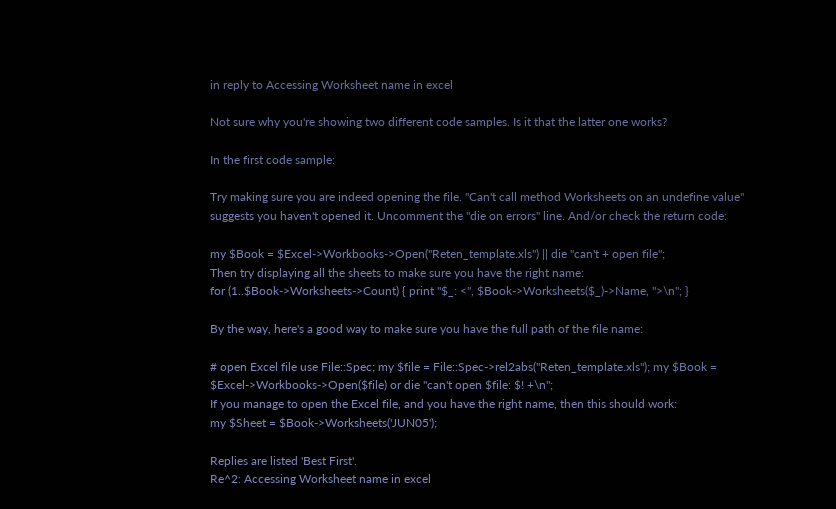in reply to Accessing Worksheet name in excel

Not sure why you're showing two different code samples. Is it that the latter one works?

In the first code sample:

Try making sure you are indeed opening the file. "Can't call method Worksheets on an undefine value" suggests you haven't opened it. Uncomment the "die on errors" line. And/or check the return code:

my $Book = $Excel->Workbooks->Open("Reten_template.xls") || die "can't + open file";
Then try displaying all the sheets to make sure you have the right name:
for (1..$Book->Worksheets->Count) { print "$_: <", $Book->Worksheets($_)->Name, ">\n"; }

By the way, here's a good way to make sure you have the full path of the file name:

# open Excel file use File::Spec; my $file = File::Spec->rel2abs("Reten_template.xls"); my $Book = $Excel->Workbooks->Open($file) or die "can't open $file: $! +\n";
If you manage to open the Excel file, and you have the right name, then this should work:
my $Sheet = $Book->Worksheets('JUN05');

Replies are listed 'Best First'.
Re^2: Accessing Worksheet name in excel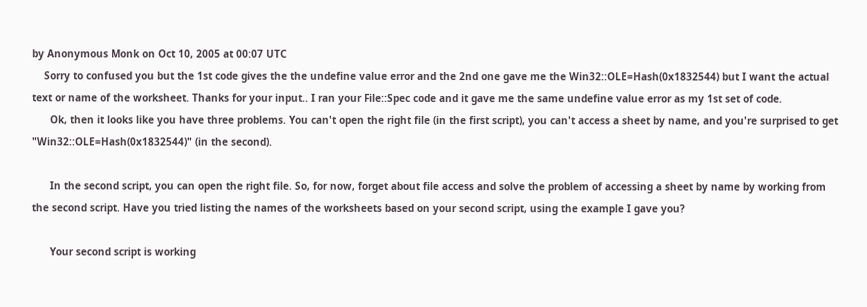by Anonymous Monk on Oct 10, 2005 at 00:07 UTC
    Sorry to confused you but the 1st code gives the the undefine value error and the 2nd one gave me the Win32::OLE=Hash(0x1832544) but I want the actual text or name of the worksheet. Thanks for your input.. I ran your File::Spec code and it gave me the same undefine value error as my 1st set of code.
      Ok, then it looks like you have three problems. You can't open the right file (in the first script), you can't access a sheet by name, and you're surprised to get "Win32::OLE=Hash(0x1832544)" (in the second).

      In the second script, you can open the right file. So, for now, forget about file access and solve the problem of accessing a sheet by name by working from the second script. Have you tried listing the names of the worksheets based on your second script, using the example I gave you?

      Your second script is working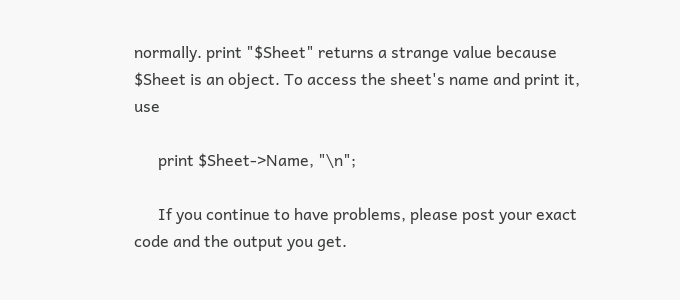normally. print "$Sheet" returns a strange value because $Sheet is an object. To access the sheet's name and print it, use

      print $Sheet->Name, "\n";

      If you continue to have problems, please post your exact code and the output you get.